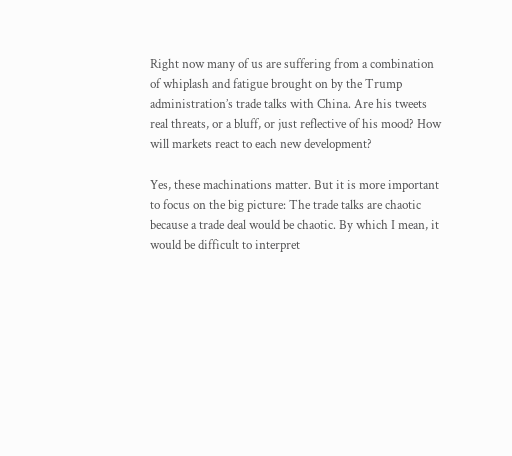Right now many of us are suffering from a combination of whiplash and fatigue brought on by the Trump administration’s trade talks with China. Are his tweets real threats, or a bluff, or just reflective of his mood? How will markets react to each new development?

Yes, these machinations matter. But it is more important to focus on the big picture: The trade talks are chaotic because a trade deal would be chaotic. By which I mean, it would be difficult to interpret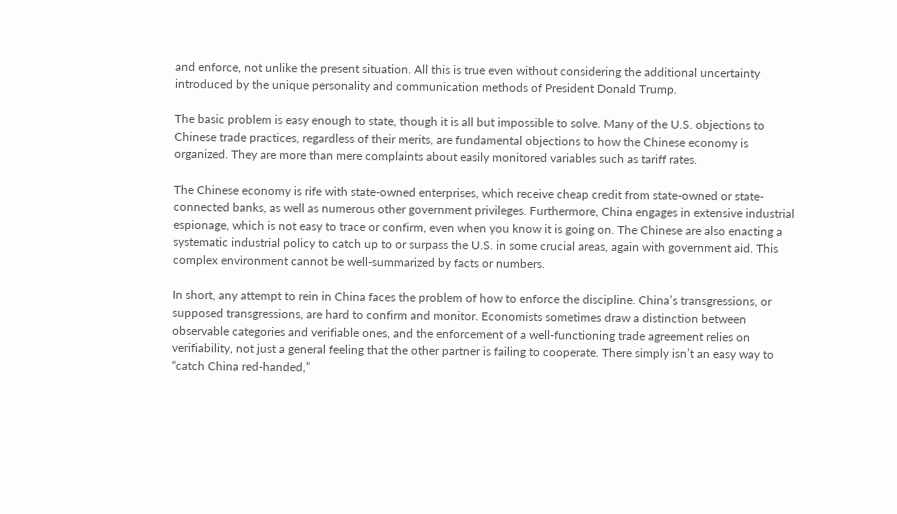and enforce, not unlike the present situation. All this is true even without considering the additional uncertainty introduced by the unique personality and communication methods of President Donald Trump.

The basic problem is easy enough to state, though it is all but impossible to solve. Many of the U.S. objections to Chinese trade practices, regardless of their merits, are fundamental objections to how the Chinese economy is organized. They are more than mere complaints about easily monitored variables such as tariff rates.

The Chinese economy is rife with state-owned enterprises, which receive cheap credit from state-owned or state-connected banks, as well as numerous other government privileges. Furthermore, China engages in extensive industrial espionage, which is not easy to trace or confirm, even when you know it is going on. The Chinese are also enacting a systematic industrial policy to catch up to or surpass the U.S. in some crucial areas, again with government aid. This complex environment cannot be well-summarized by facts or numbers.

In short, any attempt to rein in China faces the problem of how to enforce the discipline. China’s transgressions, or supposed transgressions, are hard to confirm and monitor. Economists sometimes draw a distinction between observable categories and verifiable ones, and the enforcement of a well-functioning trade agreement relies on verifiability, not just a general feeling that the other partner is failing to cooperate. There simply isn’t an easy way to “catch China red-handed,”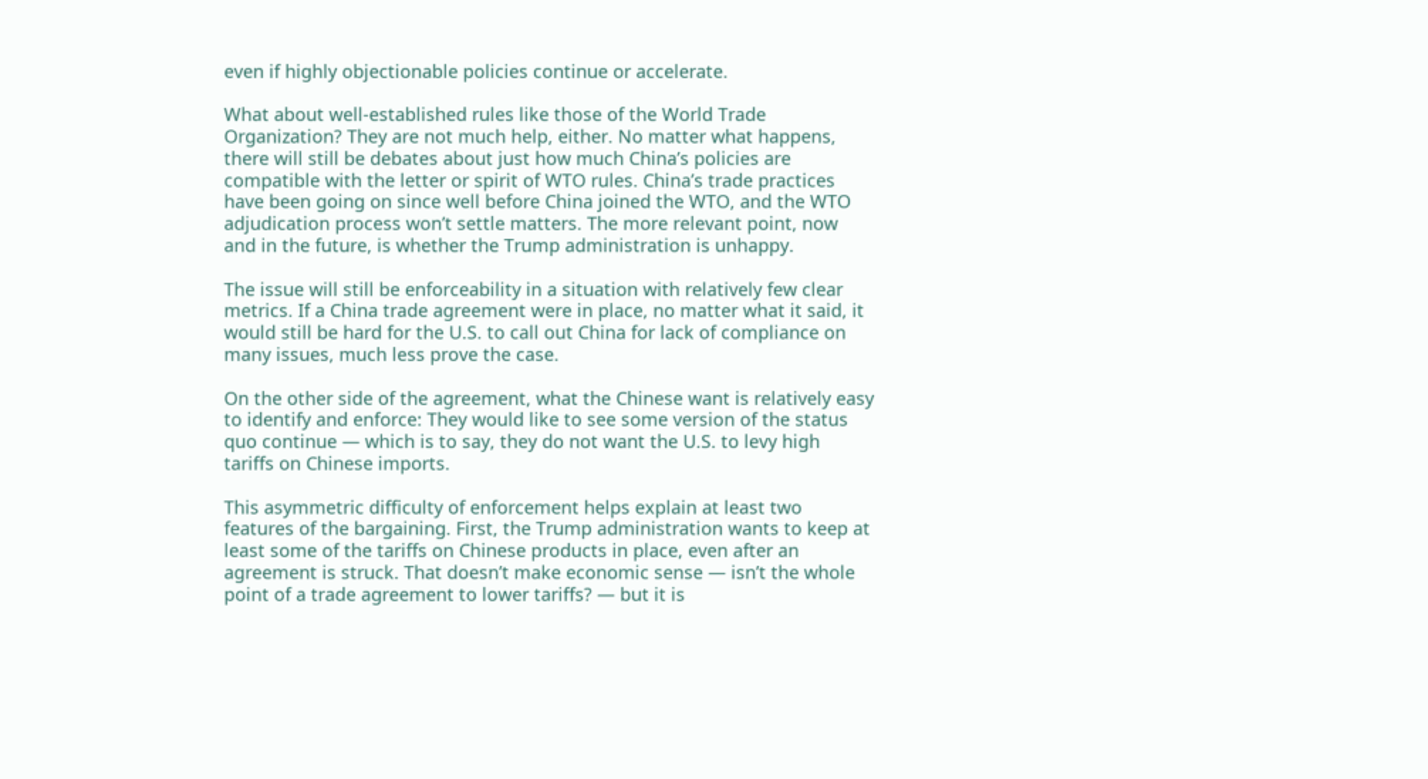even if highly objectionable policies continue or accelerate.

What about well-established rules like those of the World Trade Organization? They are not much help, either. No matter what happens, there will still be debates about just how much China’s policies are compatible with the letter or spirit of WTO rules. China’s trade practices have been going on since well before China joined the WTO, and the WTO adjudication process won’t settle matters. The more relevant point, now and in the future, is whether the Trump administration is unhappy.

The issue will still be enforceability in a situation with relatively few clear metrics. If a China trade agreement were in place, no matter what it said, it would still be hard for the U.S. to call out China for lack of compliance on many issues, much less prove the case.

On the other side of the agreement, what the Chinese want is relatively easy to identify and enforce: They would like to see some version of the status quo continue — which is to say, they do not want the U.S. to levy high tariffs on Chinese imports.

This asymmetric difficulty of enforcement helps explain at least two features of the bargaining. First, the Trump administration wants to keep at least some of the tariffs on Chinese products in place, even after an agreement is struck. That doesn’t make economic sense — isn’t the whole point of a trade agreement to lower tariffs? — but it is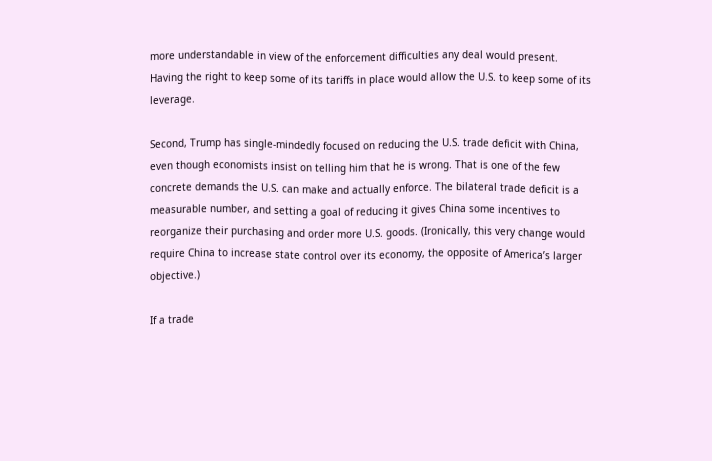more understandable in view of the enforcement difficulties any deal would present. Having the right to keep some of its tariffs in place would allow the U.S. to keep some of its leverage.

Second, Trump has single-mindedly focused on reducing the U.S. trade deficit with China, even though economists insist on telling him that he is wrong. That is one of the few concrete demands the U.S. can make and actually enforce. The bilateral trade deficit is a measurable number, and setting a goal of reducing it gives China some incentives to reorganize their purchasing and order more U.S. goods. (Ironically, this very change would require China to increase state control over its economy, the opposite of America’s larger objective.)

If a trade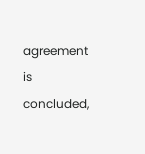agreement is concluded,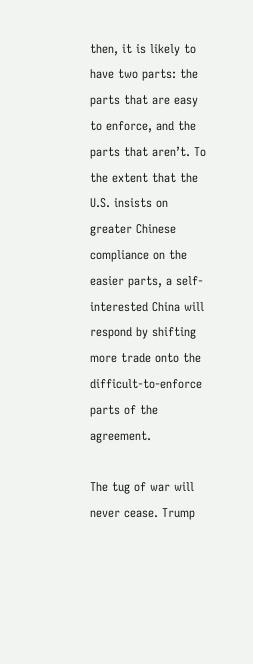then, it is likely to have two parts: the parts that are easy to enforce, and the parts that aren’t. To the extent that the U.S. insists on greater Chinese compliance on the easier parts, a self-interested China will respond by shifting more trade onto the difficult-to-enforce parts of the agreement.

The tug of war will never cease. Trump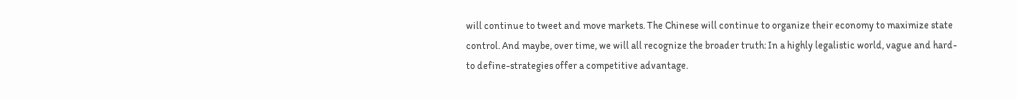will continue to tweet and move markets. The Chinese will continue to organize their economy to maximize state control. And maybe, over time, we will all recognize the broader truth: In a highly legalistic world, vague and hard-to define-strategies offer a competitive advantage.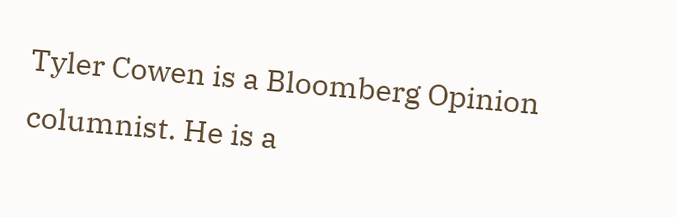Tyler Cowen is a Bloomberg Opinion columnist. He is a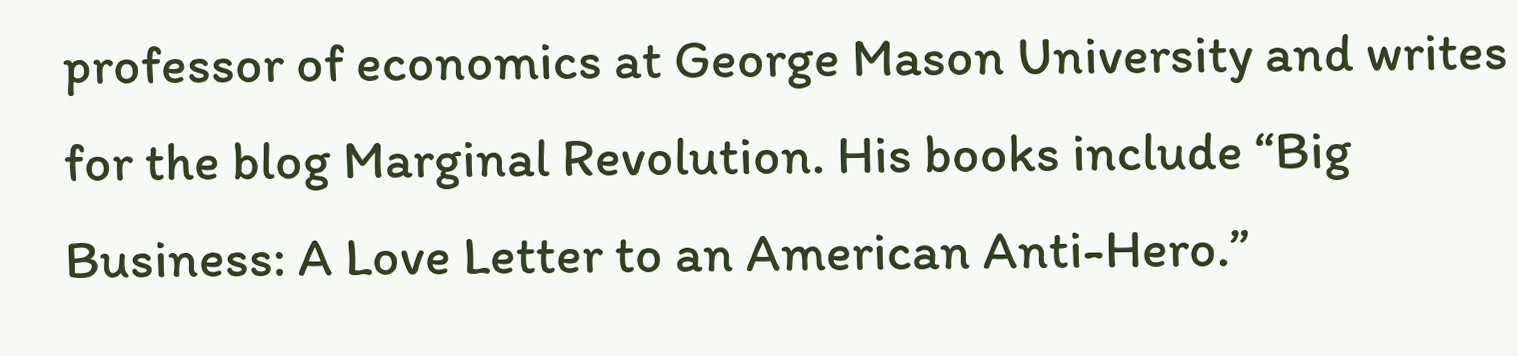professor of economics at George Mason University and writes for the blog Marginal Revolution. His books include “Big Business: A Love Letter to an American Anti-Hero.”